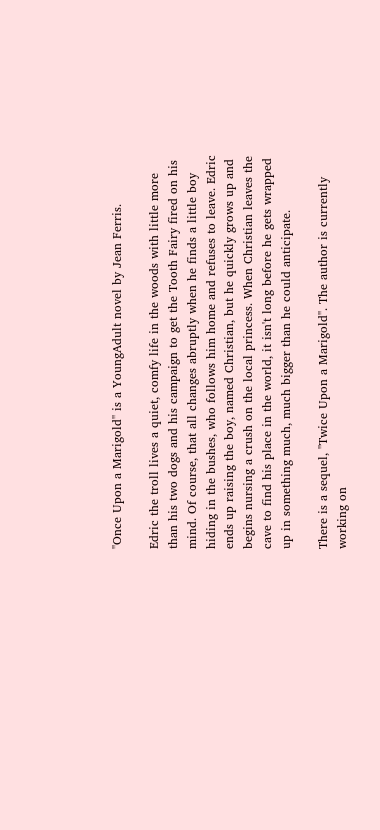''Once Upon a Marigold'' is a YoungAdult novel by Jean Ferris.

Edric the troll lives a quiet, comfy life in the woods with little more than his two dogs and his campaign to get the Tooth Fairy fired on his mind. Of course, that all changes abruptly when he finds a little boy hiding in the bushes, who follows him home and refuses to leave. Edric ends up raising the boy, named Christian, but he quickly grows up and begins nursing a crush on the local princess. When Christian leaves the cave to find his place in the world, it isn't long before he gets wrapped up in something much, much bigger than he could anticipate.

There is a sequel, ''Twice Upon a Marigold''. The author is currently working on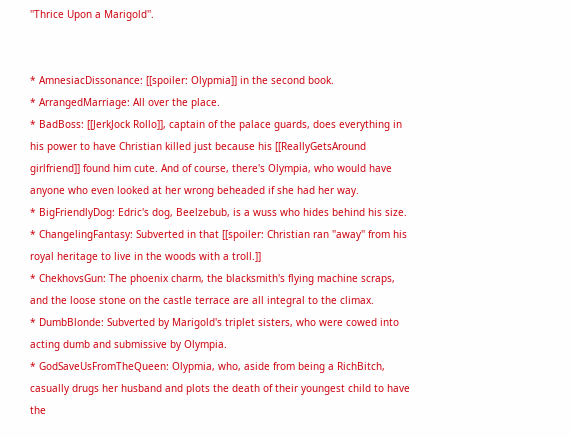''Thrice Upon a Marigold''.


* AmnesiacDissonance: [[spoiler: Olypmia]] in the second book.
* ArrangedMarriage: All over the place.
* BadBoss: [[JerkJock Rollo]], captain of the palace guards, does everything in his power to have Christian killed just because his [[ReallyGetsAround girlfriend]] found him cute. And of course, there's Olympia, who would have anyone who even looked at her wrong beheaded if she had her way.
* BigFriendlyDog: Edric's dog, Beelzebub, is a wuss who hides behind his size.
* ChangelingFantasy: Subverted in that [[spoiler: Christian ran ''away'' from his royal heritage to live in the woods with a troll.]]
* ChekhovsGun: The phoenix charm, the blacksmith's flying machine scraps, and the loose stone on the castle terrace are all integral to the climax.
* DumbBlonde: Subverted by Marigold's triplet sisters, who were cowed into acting dumb and submissive by Olympia.
* GodSaveUsFromTheQueen: Olypmia, who, aside from being a RichBitch, casually drugs her husband and plots the death of their youngest child to have the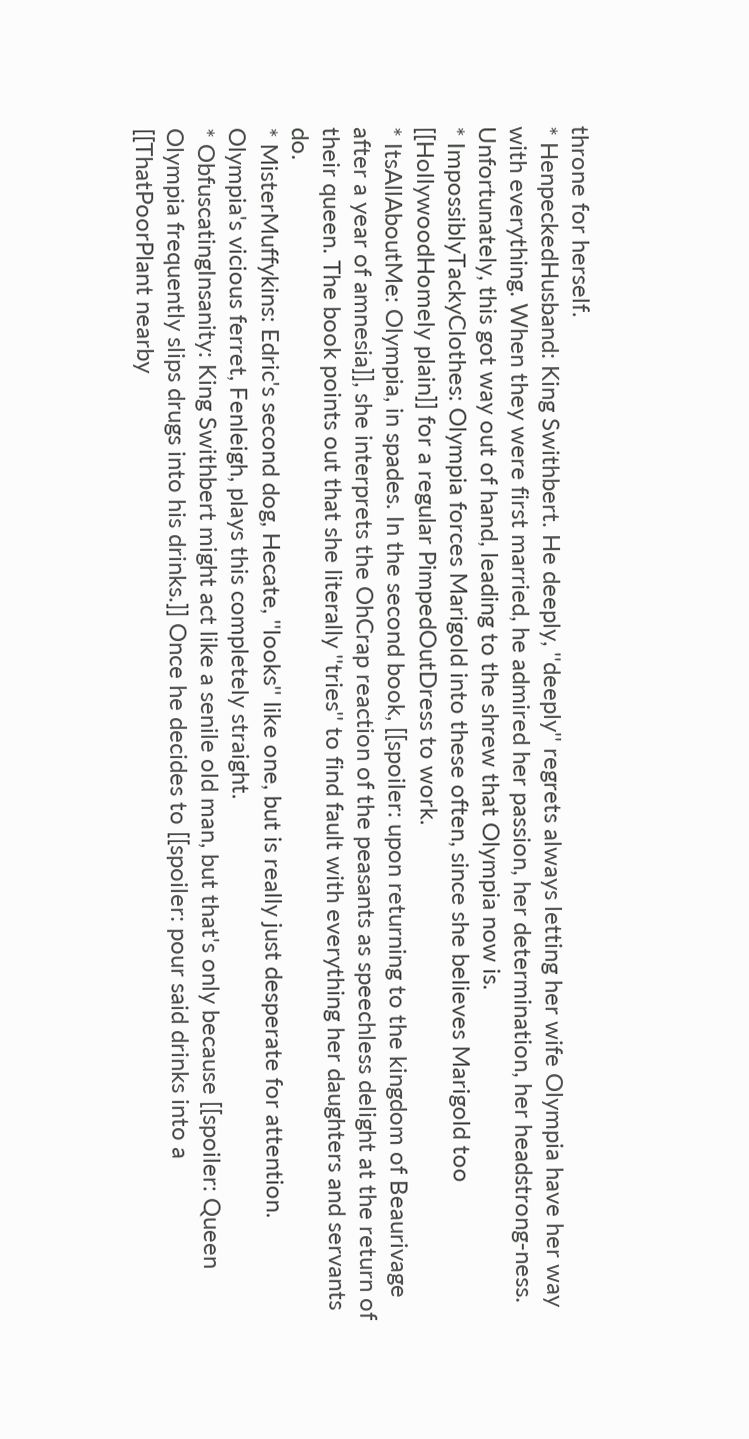throne for herself.
* HenpeckedHusband: King Swithbert. He deeply, ''deeply'' regrets always letting her wife Olympia have her way with everything. When they were first married, he admired her passion, her determination, her headstrong-ness. Unfortunately, this got way out of hand, leading to the shrew that Olympia now is.
* ImpossiblyTackyClothes: Olympia forces Marigold into these often, since she believes Marigold too [[HollywoodHomely plain]] for a regular PimpedOutDress to work.
* ItsAllAboutMe: Olympia, in spades. In the second book, [[spoiler: upon returning to the kingdom of Beaurivage after a year of amnesia]], she interprets the OhCrap reaction of the peasants as speechless delight at the return of their queen. The book points out that she literally ''tries'' to find fault with everything her daughters and servants do.
* MisterMuffykins: Edric's second dog, Hecate, ''looks'' like one, but is really just desperate for attention. Olympia's vicious ferret, Fenleigh, plays this completely straight.
* ObfuscatingInsanity: King Swithbert might act like a senile old man, but that's only because [[spoiler: Queen Olympia frequently slips drugs into his drinks.]] Once he decides to [[spoiler: pour said drinks into a [[ThatPoorPlant nearby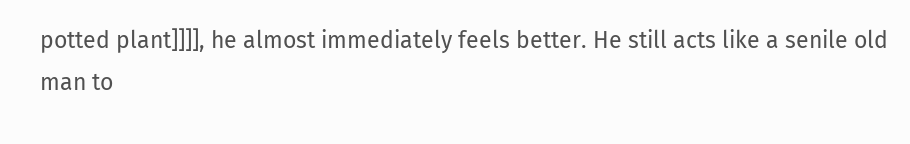potted plant]]]], he almost immediately feels better. He still acts like a senile old man to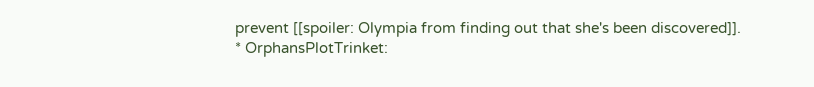prevent [[spoiler: Olympia from finding out that she's been discovered]].
* OrphansPlotTrinket: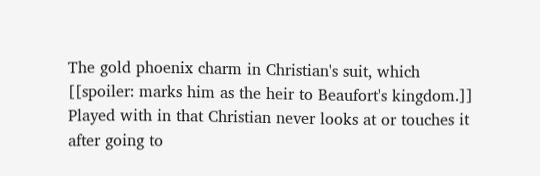The gold phoenix charm in Christian's suit, which [[spoiler: marks him as the heir to Beaufort's kingdom.]] Played with in that Christian never looks at or touches it after going to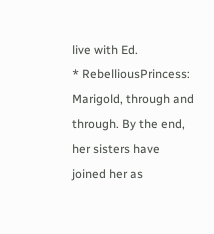live with Ed.
* RebelliousPrincess: Marigold, through and through. By the end, her sisters have joined her as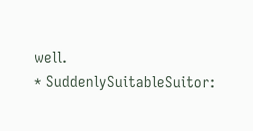well.
* SuddenlySuitableSuitor: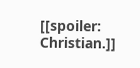[[spoiler: Christian.]]